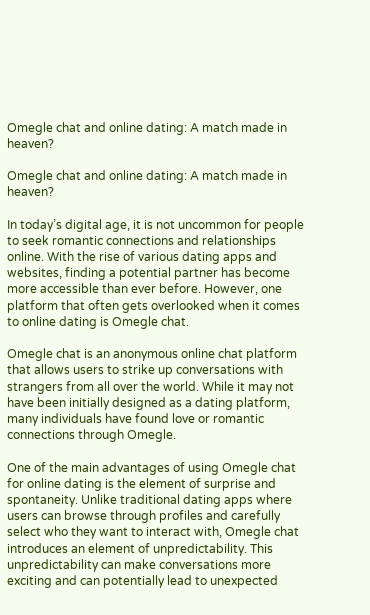Omegle chat and online dating: A match made in heaven?

Omegle chat and online dating: A match made in heaven?

In today’s digital age, it is not uncommon for people to seek romantic connections and relationships online. With the rise of various dating apps and websites, finding a potential partner has become more accessible than ever before. However, one platform that often gets overlooked when it comes to online dating is Omegle chat.

Omegle chat is an anonymous online chat platform that allows users to strike up conversations with strangers from all over the world. While it may not have been initially designed as a dating platform, many individuals have found love or romantic connections through Omegle.

One of the main advantages of using Omegle chat for online dating is the element of surprise and spontaneity. Unlike traditional dating apps where users can browse through profiles and carefully select who they want to interact with, Omegle chat introduces an element of unpredictability. This unpredictability can make conversations more exciting and can potentially lead to unexpected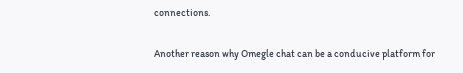connections.

Another reason why Omegle chat can be a conducive platform for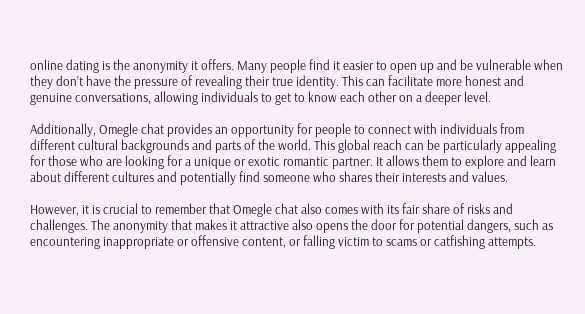online dating is the anonymity it offers. Many people find it easier to open up and be vulnerable when they don’t have the pressure of revealing their true identity. This can facilitate more honest and genuine conversations, allowing individuals to get to know each other on a deeper level.

Additionally, Omegle chat provides an opportunity for people to connect with individuals from different cultural backgrounds and parts of the world. This global reach can be particularly appealing for those who are looking for a unique or exotic romantic partner. It allows them to explore and learn about different cultures and potentially find someone who shares their interests and values.

However, it is crucial to remember that Omegle chat also comes with its fair share of risks and challenges. The anonymity that makes it attractive also opens the door for potential dangers, such as encountering inappropriate or offensive content, or falling victim to scams or catfishing attempts.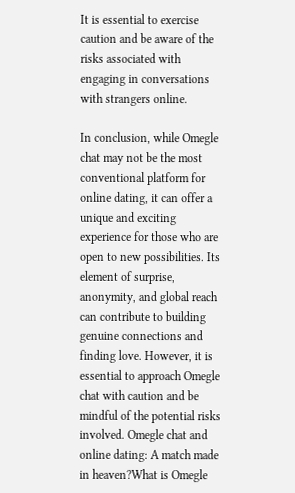It is essential to exercise caution and be aware of the risks associated with engaging in conversations with strangers online.

In conclusion, while Omegle chat may not be the most conventional platform for online dating, it can offer a unique and exciting experience for those who are open to new possibilities. Its element of surprise, anonymity, and global reach can contribute to building genuine connections and finding love. However, it is essential to approach Omegle chat with caution and be mindful of the potential risks involved. Omegle chat and online dating: A match made in heaven?What is Omegle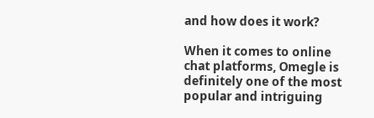and how does it work?

When it comes to online chat platforms, Omegle is definitely one of the most popular and intriguing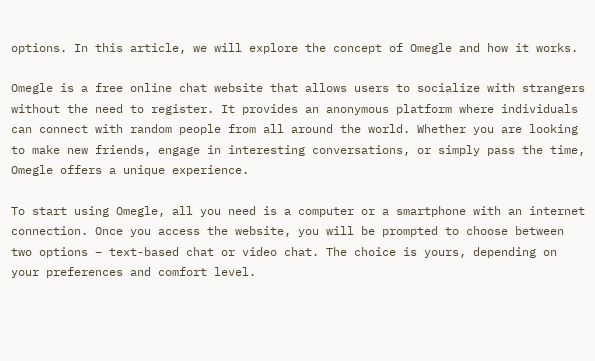options. In this article, we will explore the concept of Omegle and how it works.

Omegle is a free online chat website that allows users to socialize with strangers without the need to register. It provides an anonymous platform where individuals can connect with random people from all around the world. Whether you are looking to make new friends, engage in interesting conversations, or simply pass the time, Omegle offers a unique experience.

To start using Omegle, all you need is a computer or a smartphone with an internet connection. Once you access the website, you will be prompted to choose between two options – text-based chat or video chat. The choice is yours, depending on your preferences and comfort level.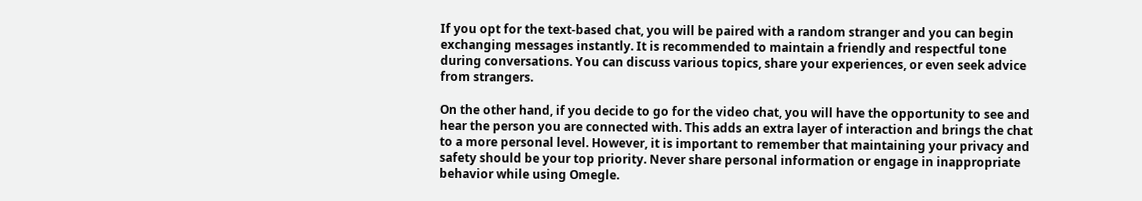If you opt for the text-based chat, you will be paired with a random stranger and you can begin exchanging messages instantly. It is recommended to maintain a friendly and respectful tone during conversations. You can discuss various topics, share your experiences, or even seek advice from strangers.

On the other hand, if you decide to go for the video chat, you will have the opportunity to see and hear the person you are connected with. This adds an extra layer of interaction and brings the chat to a more personal level. However, it is important to remember that maintaining your privacy and safety should be your top priority. Never share personal information or engage in inappropriate behavior while using Omegle.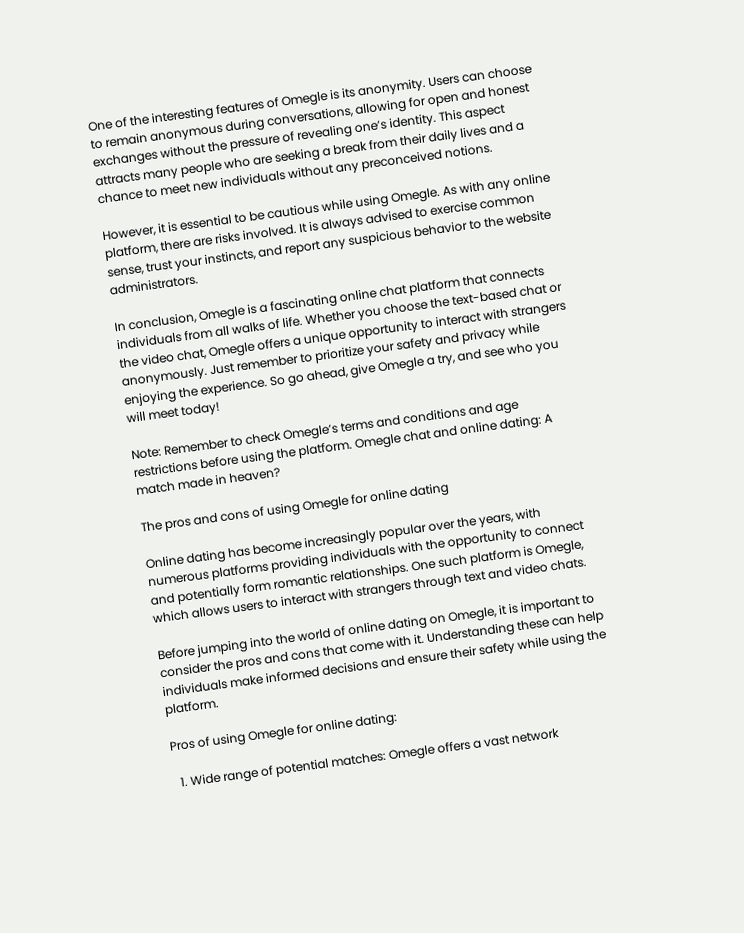One of the interesting features of Omegle is its anonymity. Users can choose to remain anonymous during conversations, allowing for open and honest exchanges without the pressure of revealing one’s identity. This aspect attracts many people who are seeking a break from their daily lives and a chance to meet new individuals without any preconceived notions.

However, it is essential to be cautious while using Omegle. As with any online platform, there are risks involved. It is always advised to exercise common sense, trust your instincts, and report any suspicious behavior to the website administrators.

In conclusion, Omegle is a fascinating online chat platform that connects individuals from all walks of life. Whether you choose the text-based chat or the video chat, Omegle offers a unique opportunity to interact with strangers anonymously. Just remember to prioritize your safety and privacy while enjoying the experience. So go ahead, give Omegle a try, and see who you will meet today!

Note: Remember to check Omegle’s terms and conditions and age restrictions before using the platform. Omegle chat and online dating: A match made in heaven?

The pros and cons of using Omegle for online dating

Online dating has become increasingly popular over the years, with numerous platforms providing individuals with the opportunity to connect and potentially form romantic relationships. One such platform is Omegle, which allows users to interact with strangers through text and video chats.

Before jumping into the world of online dating on Omegle, it is important to consider the pros and cons that come with it. Understanding these can help individuals make informed decisions and ensure their safety while using the platform.

Pros of using Omegle for online dating:

  1. Wide range of potential matches: Omegle offers a vast network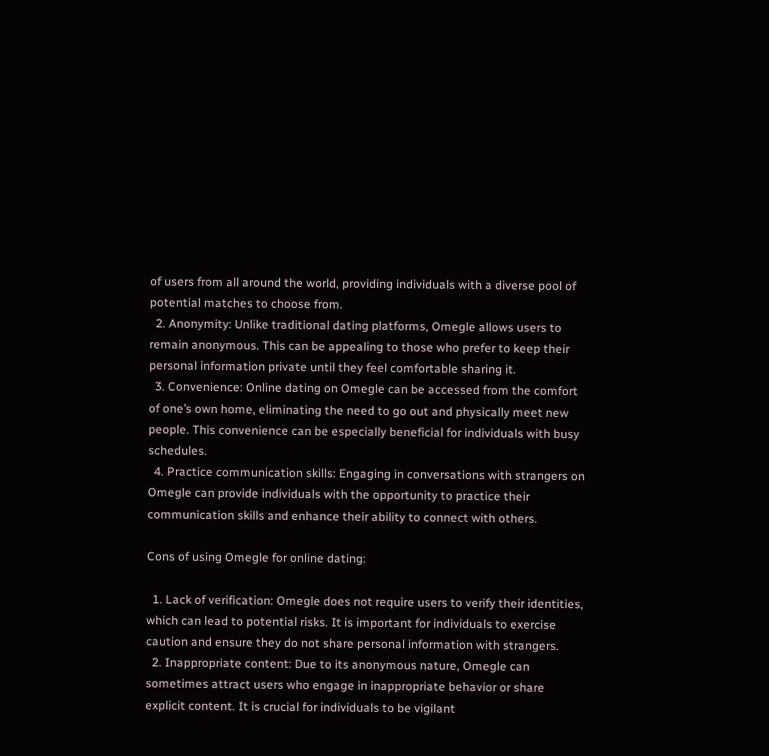of users from all around the world, providing individuals with a diverse pool of potential matches to choose from.
  2. Anonymity: Unlike traditional dating platforms, Omegle allows users to remain anonymous. This can be appealing to those who prefer to keep their personal information private until they feel comfortable sharing it.
  3. Convenience: Online dating on Omegle can be accessed from the comfort of one’s own home, eliminating the need to go out and physically meet new people. This convenience can be especially beneficial for individuals with busy schedules.
  4. Practice communication skills: Engaging in conversations with strangers on Omegle can provide individuals with the opportunity to practice their communication skills and enhance their ability to connect with others.

Cons of using Omegle for online dating:

  1. Lack of verification: Omegle does not require users to verify their identities, which can lead to potential risks. It is important for individuals to exercise caution and ensure they do not share personal information with strangers.
  2. Inappropriate content: Due to its anonymous nature, Omegle can sometimes attract users who engage in inappropriate behavior or share explicit content. It is crucial for individuals to be vigilant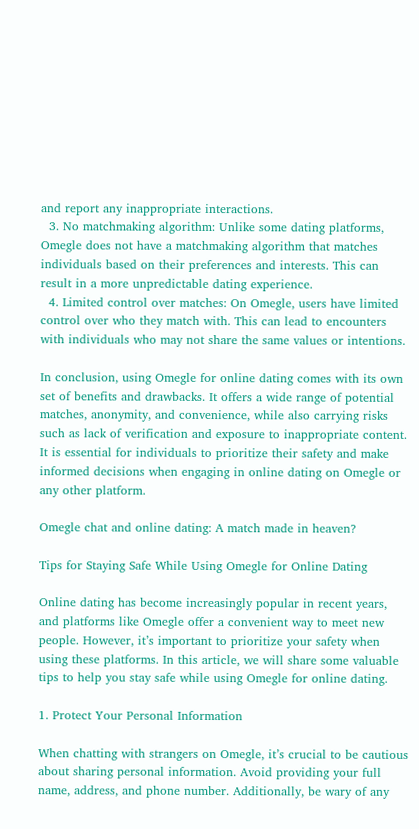and report any inappropriate interactions.
  3. No matchmaking algorithm: Unlike some dating platforms, Omegle does not have a matchmaking algorithm that matches individuals based on their preferences and interests. This can result in a more unpredictable dating experience.
  4. Limited control over matches: On Omegle, users have limited control over who they match with. This can lead to encounters with individuals who may not share the same values or intentions.

In conclusion, using Omegle for online dating comes with its own set of benefits and drawbacks. It offers a wide range of potential matches, anonymity, and convenience, while also carrying risks such as lack of verification and exposure to inappropriate content. It is essential for individuals to prioritize their safety and make informed decisions when engaging in online dating on Omegle or any other platform.

Omegle chat and online dating: A match made in heaven?

Tips for Staying Safe While Using Omegle for Online Dating

Online dating has become increasingly popular in recent years, and platforms like Omegle offer a convenient way to meet new people. However, it’s important to prioritize your safety when using these platforms. In this article, we will share some valuable tips to help you stay safe while using Omegle for online dating.

1. Protect Your Personal Information

When chatting with strangers on Omegle, it’s crucial to be cautious about sharing personal information. Avoid providing your full name, address, and phone number. Additionally, be wary of any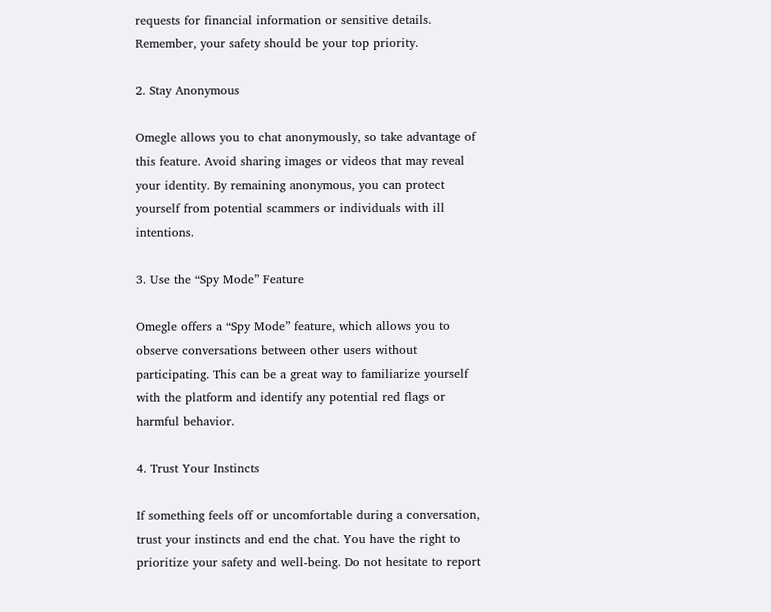requests for financial information or sensitive details. Remember, your safety should be your top priority.

2. Stay Anonymous

Omegle allows you to chat anonymously, so take advantage of this feature. Avoid sharing images or videos that may reveal your identity. By remaining anonymous, you can protect yourself from potential scammers or individuals with ill intentions.

3. Use the “Spy Mode” Feature

Omegle offers a “Spy Mode” feature, which allows you to observe conversations between other users without participating. This can be a great way to familiarize yourself with the platform and identify any potential red flags or harmful behavior.

4. Trust Your Instincts

If something feels off or uncomfortable during a conversation, trust your instincts and end the chat. You have the right to prioritize your safety and well-being. Do not hesitate to report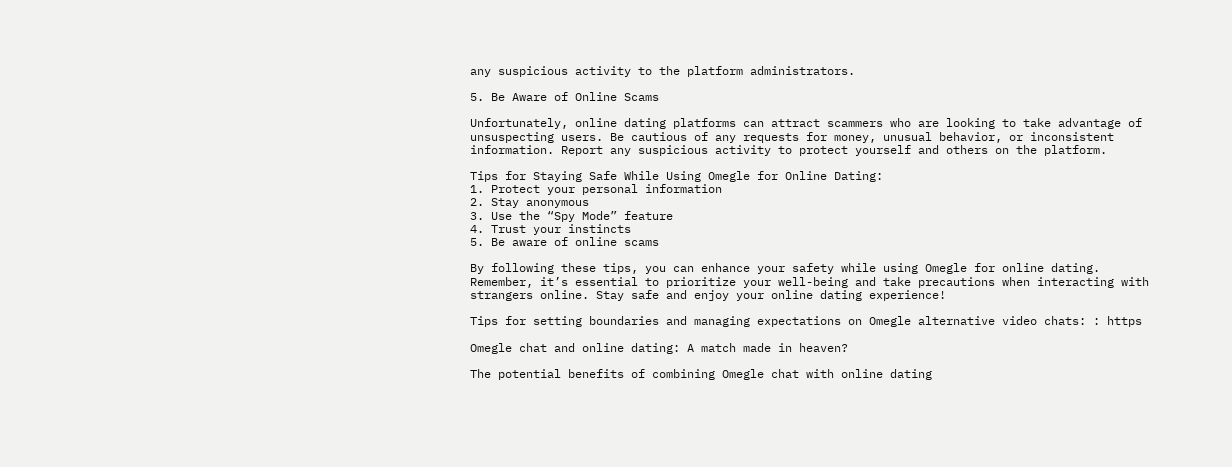any suspicious activity to the platform administrators.

5. Be Aware of Online Scams

Unfortunately, online dating platforms can attract scammers who are looking to take advantage of unsuspecting users. Be cautious of any requests for money, unusual behavior, or inconsistent information. Report any suspicious activity to protect yourself and others on the platform.

Tips for Staying Safe While Using Omegle for Online Dating:
1. Protect your personal information
2. Stay anonymous
3. Use the “Spy Mode” feature
4. Trust your instincts
5. Be aware of online scams

By following these tips, you can enhance your safety while using Omegle for online dating. Remember, it’s essential to prioritize your well-being and take precautions when interacting with strangers online. Stay safe and enjoy your online dating experience!

Tips for setting boundaries and managing expectations on Omegle alternative video chats: : https

Omegle chat and online dating: A match made in heaven?

The potential benefits of combining Omegle chat with online dating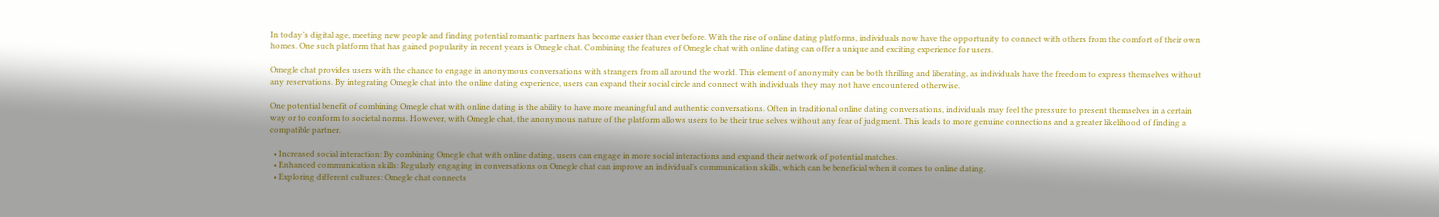In today’s digital age, meeting new people and finding potential romantic partners has become easier than ever before. With the rise of online dating platforms, individuals now have the opportunity to connect with others from the comfort of their own homes. One such platform that has gained popularity in recent years is Omegle chat. Combining the features of Omegle chat with online dating can offer a unique and exciting experience for users.

Omegle chat provides users with the chance to engage in anonymous conversations with strangers from all around the world. This element of anonymity can be both thrilling and liberating, as individuals have the freedom to express themselves without any reservations. By integrating Omegle chat into the online dating experience, users can expand their social circle and connect with individuals they may not have encountered otherwise.

One potential benefit of combining Omegle chat with online dating is the ability to have more meaningful and authentic conversations. Often in traditional online dating conversations, individuals may feel the pressure to present themselves in a certain way or to conform to societal norms. However, with Omegle chat, the anonymous nature of the platform allows users to be their true selves without any fear of judgment. This leads to more genuine connections and a greater likelihood of finding a compatible partner.

  • Increased social interaction: By combining Omegle chat with online dating, users can engage in more social interactions and expand their network of potential matches.
  • Enhanced communication skills: Regularly engaging in conversations on Omegle chat can improve an individual’s communication skills, which can be beneficial when it comes to online dating.
  • Exploring different cultures: Omegle chat connects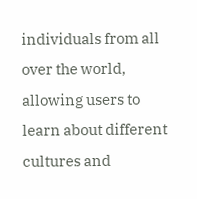individuals from all over the world, allowing users to learn about different cultures and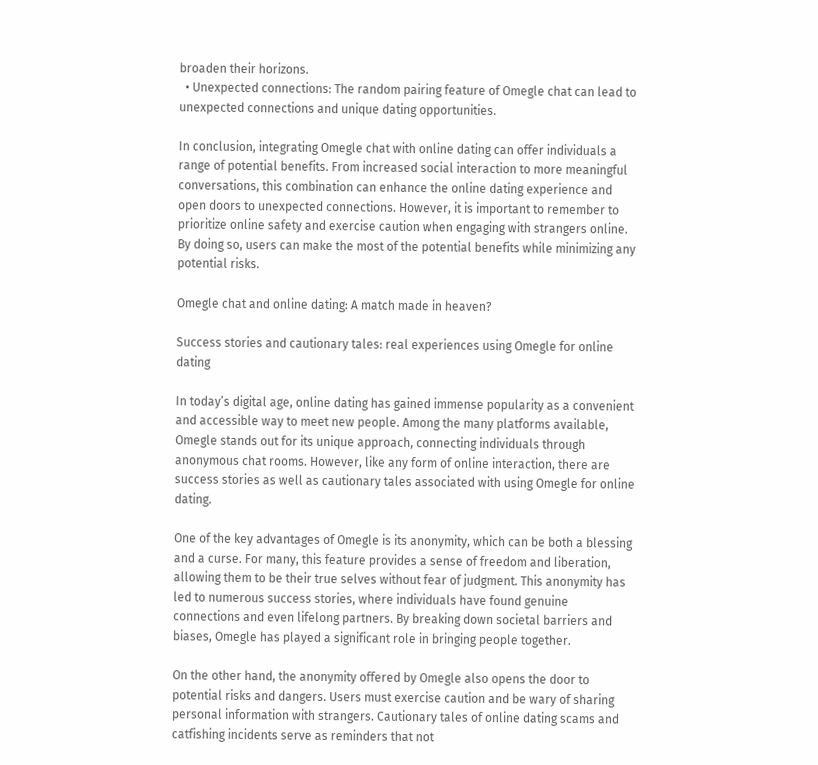broaden their horizons.
  • Unexpected connections: The random pairing feature of Omegle chat can lead to unexpected connections and unique dating opportunities.

In conclusion, integrating Omegle chat with online dating can offer individuals a range of potential benefits. From increased social interaction to more meaningful conversations, this combination can enhance the online dating experience and open doors to unexpected connections. However, it is important to remember to prioritize online safety and exercise caution when engaging with strangers online. By doing so, users can make the most of the potential benefits while minimizing any potential risks.

Omegle chat and online dating: A match made in heaven?

Success stories and cautionary tales: real experiences using Omegle for online dating

In today’s digital age, online dating has gained immense popularity as a convenient and accessible way to meet new people. Among the many platforms available, Omegle stands out for its unique approach, connecting individuals through anonymous chat rooms. However, like any form of online interaction, there are success stories as well as cautionary tales associated with using Omegle for online dating.

One of the key advantages of Omegle is its anonymity, which can be both a blessing and a curse. For many, this feature provides a sense of freedom and liberation, allowing them to be their true selves without fear of judgment. This anonymity has led to numerous success stories, where individuals have found genuine connections and even lifelong partners. By breaking down societal barriers and biases, Omegle has played a significant role in bringing people together.

On the other hand, the anonymity offered by Omegle also opens the door to potential risks and dangers. Users must exercise caution and be wary of sharing personal information with strangers. Cautionary tales of online dating scams and catfishing incidents serve as reminders that not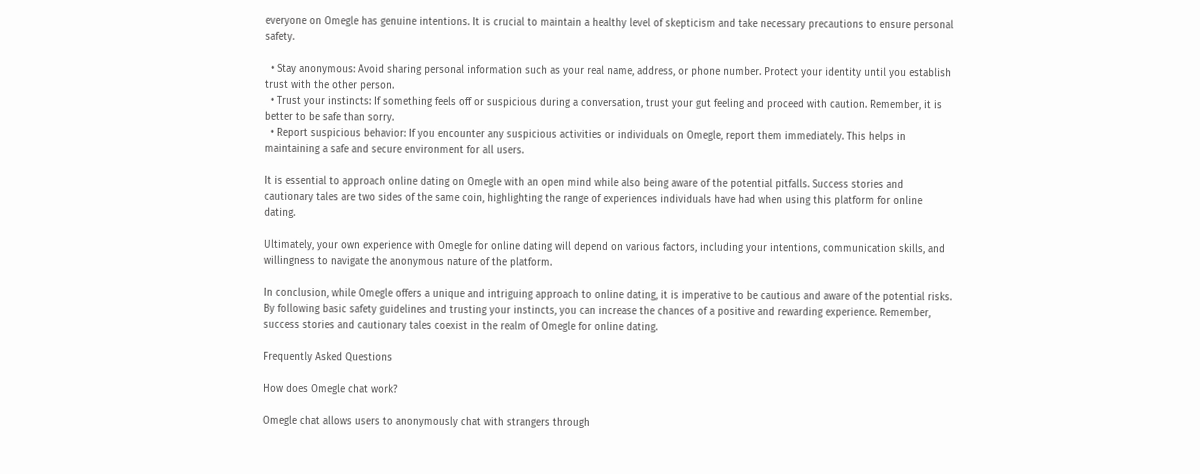everyone on Omegle has genuine intentions. It is crucial to maintain a healthy level of skepticism and take necessary precautions to ensure personal safety.

  • Stay anonymous: Avoid sharing personal information such as your real name, address, or phone number. Protect your identity until you establish trust with the other person.
  • Trust your instincts: If something feels off or suspicious during a conversation, trust your gut feeling and proceed with caution. Remember, it is better to be safe than sorry.
  • Report suspicious behavior: If you encounter any suspicious activities or individuals on Omegle, report them immediately. This helps in maintaining a safe and secure environment for all users.

It is essential to approach online dating on Omegle with an open mind while also being aware of the potential pitfalls. Success stories and cautionary tales are two sides of the same coin, highlighting the range of experiences individuals have had when using this platform for online dating.

Ultimately, your own experience with Omegle for online dating will depend on various factors, including your intentions, communication skills, and willingness to navigate the anonymous nature of the platform.

In conclusion, while Omegle offers a unique and intriguing approach to online dating, it is imperative to be cautious and aware of the potential risks. By following basic safety guidelines and trusting your instincts, you can increase the chances of a positive and rewarding experience. Remember, success stories and cautionary tales coexist in the realm of Omegle for online dating.

Frequently Asked Questions

How does Omegle chat work?

Omegle chat allows users to anonymously chat with strangers through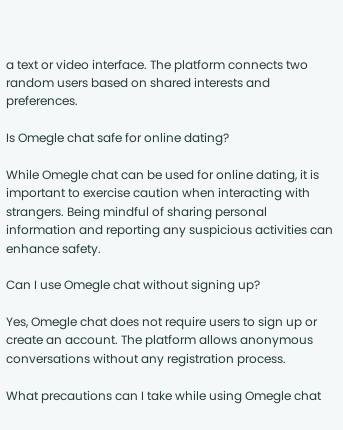a text or video interface. The platform connects two random users based on shared interests and preferences.

Is Omegle chat safe for online dating?

While Omegle chat can be used for online dating, it is important to exercise caution when interacting with strangers. Being mindful of sharing personal information and reporting any suspicious activities can enhance safety.

Can I use Omegle chat without signing up?

Yes, Omegle chat does not require users to sign up or create an account. The platform allows anonymous conversations without any registration process.

What precautions can I take while using Omegle chat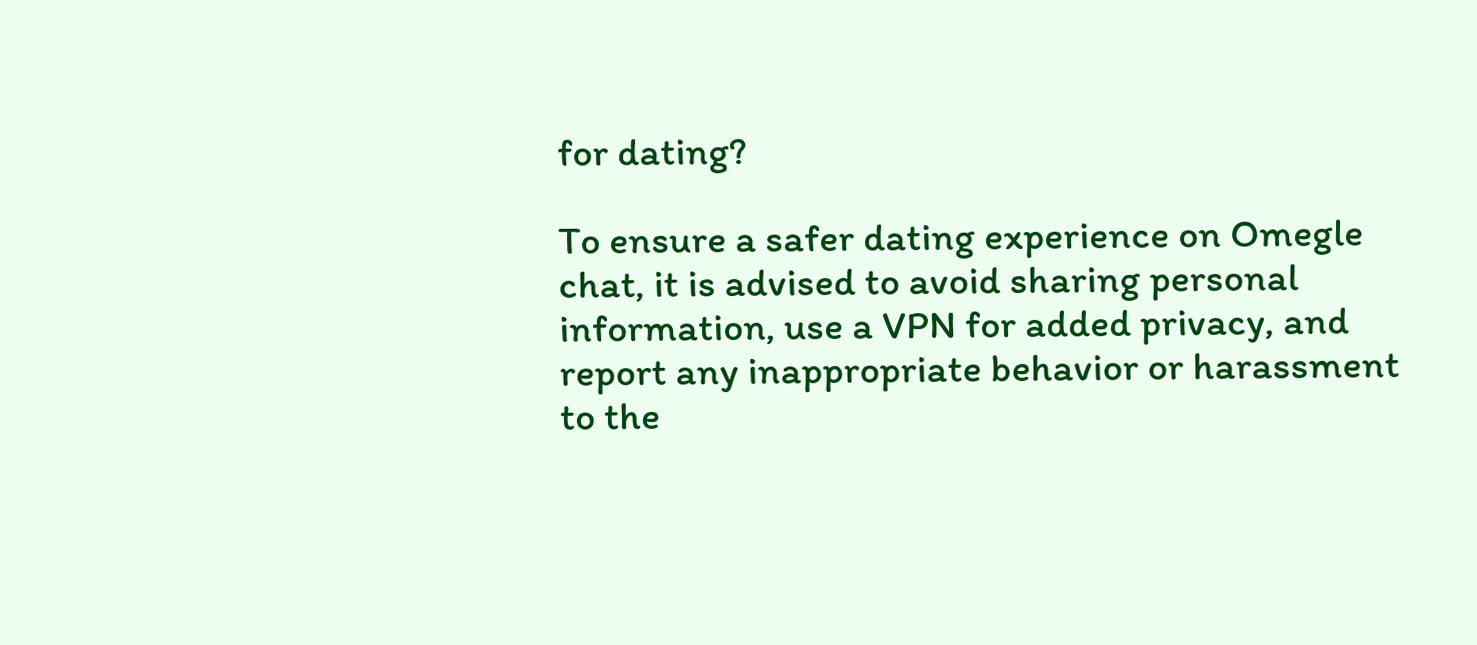for dating?

To ensure a safer dating experience on Omegle chat, it is advised to avoid sharing personal information, use a VPN for added privacy, and report any inappropriate behavior or harassment to the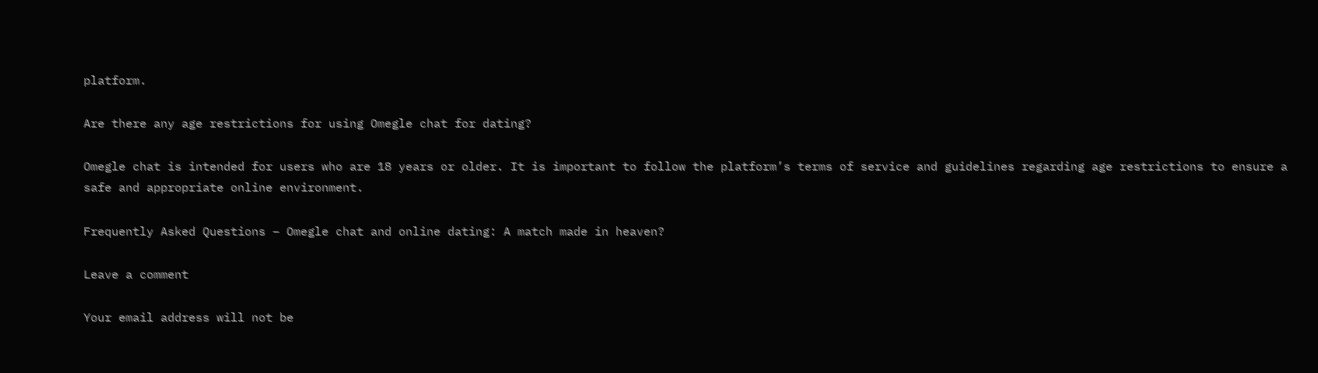platform.

Are there any age restrictions for using Omegle chat for dating?

Omegle chat is intended for users who are 18 years or older. It is important to follow the platform’s terms of service and guidelines regarding age restrictions to ensure a safe and appropriate online environment.

Frequently Asked Questions – Omegle chat and online dating: A match made in heaven?

Leave a comment

Your email address will not be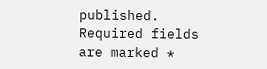published. Required fields are marked *